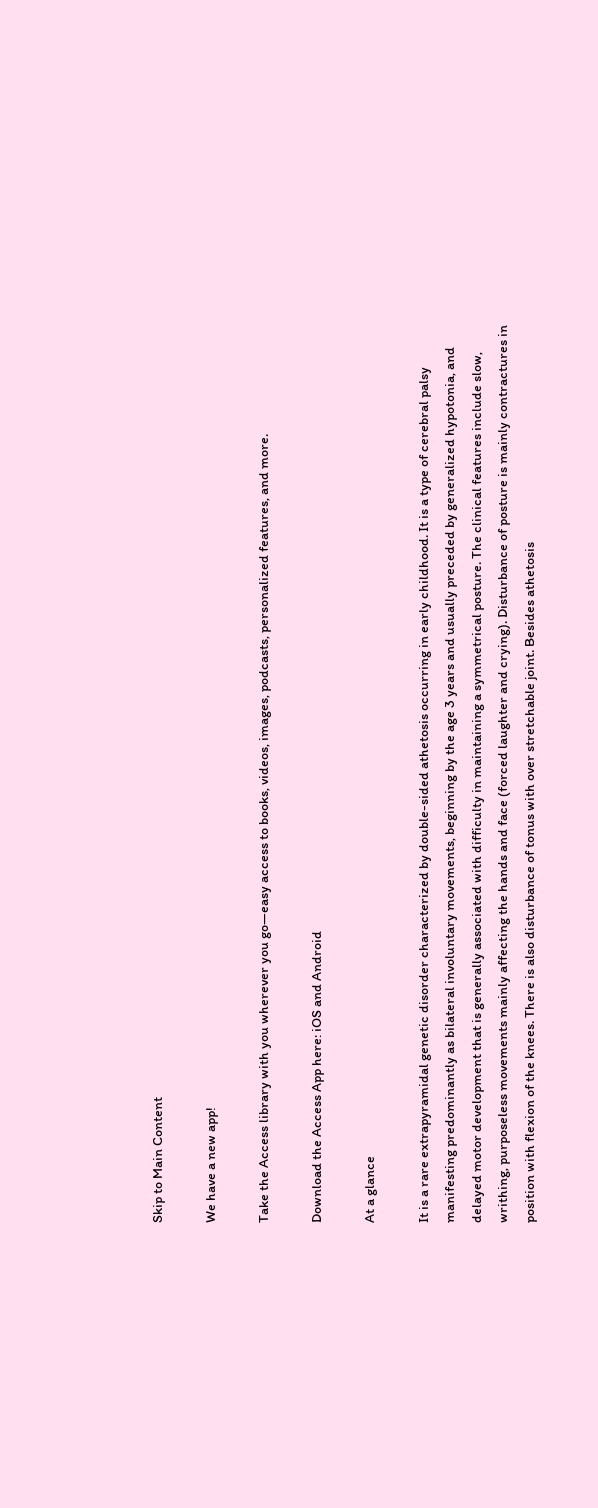Skip to Main Content

We have a new app!

Take the Access library with you wherever you go—easy access to books, videos, images, podcasts, personalized features, and more.

Download the Access App here: iOS and Android

At a glance

It is a rare extrapyramidal genetic disorder characterized by double-sided athetosis occurring in early childhood. It is a type of cerebral palsy manifesting predominantly as bilateral involuntary movements, beginning by the age 3 years and usually preceded by generalized hypotonia, and delayed motor development that is generally associated with difficulty in maintaining a symmetrical posture. The clinical features include slow, writhing, purposeless movements mainly affecting the hands and face (forced laughter and crying). Disturbance of posture is mainly contractures in position with flexion of the knees. There is also disturbance of tonus with over stretchable joint. Besides athetosis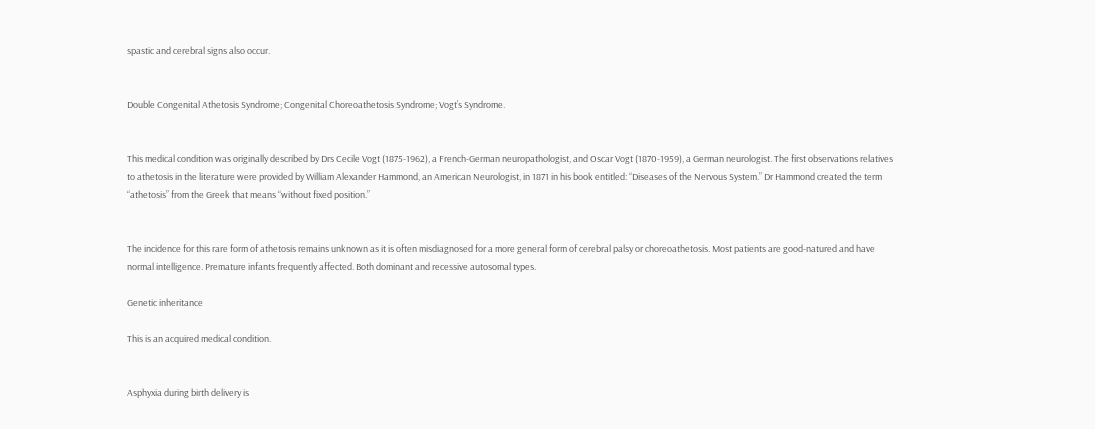spastic and cerebral signs also occur.


Double Congenital Athetosis Syndrome; Congenital Choreoathetosis Syndrome; Vogt’s Syndrome.


This medical condition was originally described by Drs Cecile Vogt (1875-1962), a French-German neuropathologist, and Oscar Vogt (1870-1959), a German neurologist. The first observations relatives to athetosis in the literature were provided by William Alexander Hammond, an American Neurologist, in 1871 in his book entitled: “Diseases of the Nervous System.” Dr Hammond created the term “athetosis” from the Greek that means “without fixed position.”


The incidence for this rare form of athetosis remains unknown as it is often misdiagnosed for a more general form of cerebral palsy or choreoathetosis. Most patients are good-natured and have normal intelligence. Premature infants frequently affected. Both dominant and recessive autosomal types.

Genetic inheritance

This is an acquired medical condition.


Asphyxia during birth delivery is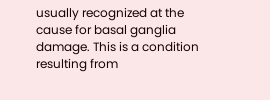usually recognized at the cause for basal ganglia damage. This is a condition resulting from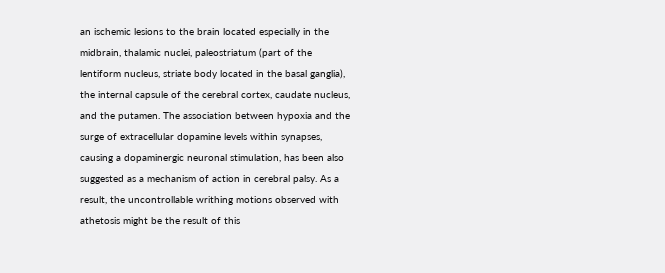an ischemic lesions to the brain located especially in the midbrain, thalamic nuclei, paleostriatum (part of the lentiform nucleus, striate body located in the basal ganglia), the internal capsule of the cerebral cortex, caudate nucleus, and the putamen. The association between hypoxia and the surge of extracellular dopamine levels within synapses, causing a dopaminergic neuronal stimulation, has been also suggested as a mechanism of action in cerebral palsy. As a result, the uncontrollable writhing motions observed with athetosis might be the result of this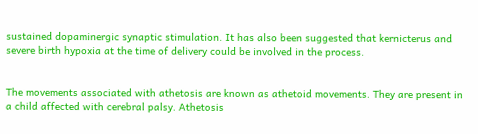sustained dopaminergic synaptic stimulation. It has also been suggested that kernicterus and severe birth hypoxia at the time of delivery could be involved in the process.


The movements associated with athetosis are known as athetoid movements. They are present in a child affected with cerebral palsy. Athetosis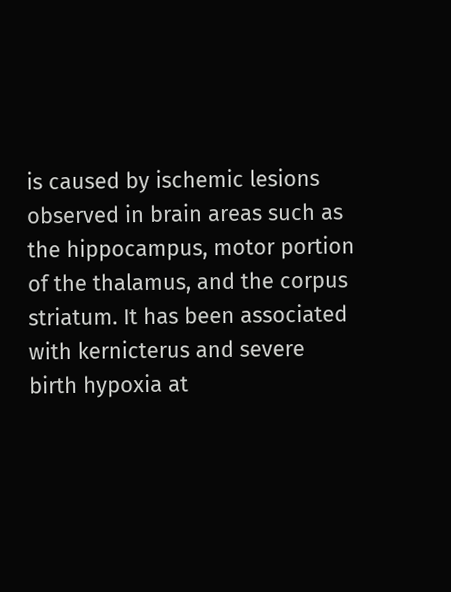is caused by ischemic lesions observed in brain areas such as the hippocampus, motor portion of the thalamus, and the corpus striatum. It has been associated with kernicterus and severe birth hypoxia at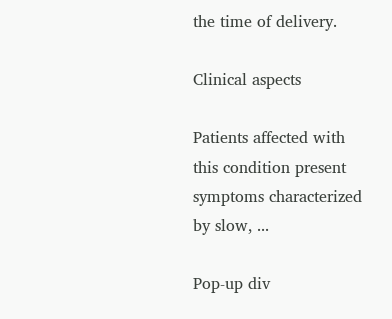the time of delivery.

Clinical aspects

Patients affected with this condition present symptoms characterized by slow, ...

Pop-up div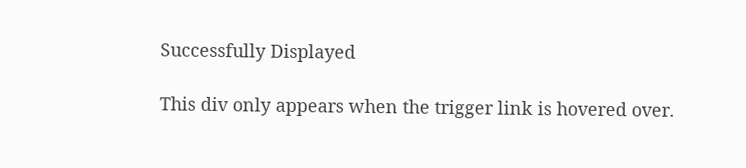Successfully Displayed

This div only appears when the trigger link is hovered over.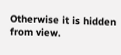Otherwise it is hidden from view.